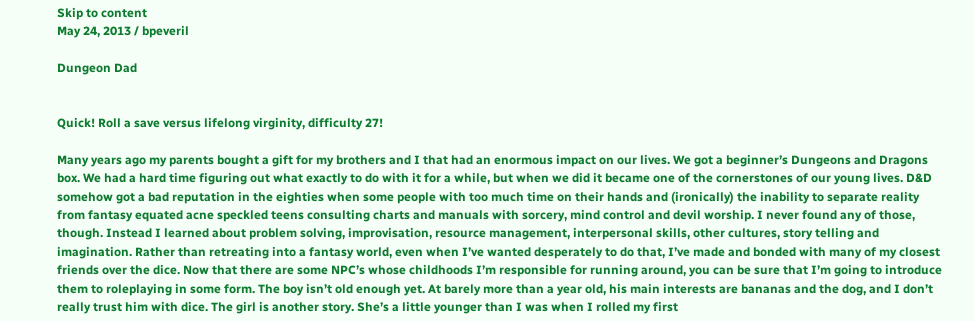Skip to content
May 24, 2013 / bpeveril

Dungeon Dad


Quick! Roll a save versus lifelong virginity, difficulty 27!

Many years ago my parents bought a gift for my brothers and I that had an enormous impact on our lives. We got a beginner’s Dungeons and Dragons box. We had a hard time figuring out what exactly to do with it for a while, but when we did it became one of the cornerstones of our young lives. D&D somehow got a bad reputation in the eighties when some people with too much time on their hands and (ironically) the inability to separate reality from fantasy equated acne speckled teens consulting charts and manuals with sorcery, mind control and devil worship. I never found any of those, though. Instead I learned about problem solving, improvisation, resource management, interpersonal skills, other cultures, story telling and imagination. Rather than retreating into a fantasy world, even when I’ve wanted desperately to do that, I’ve made and bonded with many of my closest friends over the dice. Now that there are some NPC’s whose childhoods I’m responsible for running around, you can be sure that I’m going to introduce them to roleplaying in some form. The boy isn’t old enough yet. At barely more than a year old, his main interests are bananas and the dog, and I don’t really trust him with dice. The girl is another story. She’s a little younger than I was when I rolled my first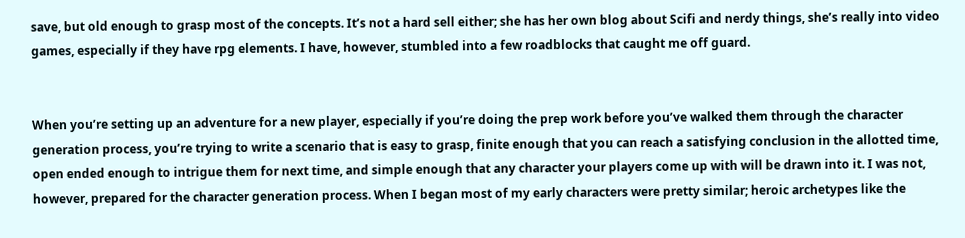save, but old enough to grasp most of the concepts. It’s not a hard sell either; she has her own blog about Scifi and nerdy things, she’s really into video games, especially if they have rpg elements. I have, however, stumbled into a few roadblocks that caught me off guard.


When you’re setting up an adventure for a new player, especially if you’re doing the prep work before you’ve walked them through the character generation process, you’re trying to write a scenario that is easy to grasp, finite enough that you can reach a satisfying conclusion in the allotted time, open ended enough to intrigue them for next time, and simple enough that any character your players come up with will be drawn into it. I was not, however, prepared for the character generation process. When I began most of my early characters were pretty similar; heroic archetypes like the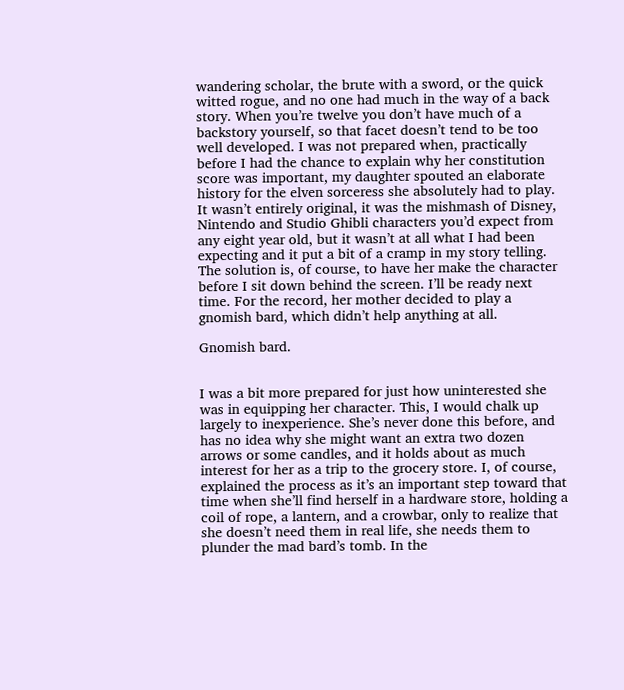wandering scholar, the brute with a sword, or the quick witted rogue, and no one had much in the way of a back story. When you’re twelve you don’t have much of a backstory yourself, so that facet doesn’t tend to be too well developed. I was not prepared when, practically before I had the chance to explain why her constitution score was important, my daughter spouted an elaborate history for the elven sorceress she absolutely had to play. It wasn’t entirely original, it was the mishmash of Disney, Nintendo and Studio Ghibli characters you’d expect from any eight year old, but it wasn’t at all what I had been expecting and it put a bit of a cramp in my story telling. The solution is, of course, to have her make the character before I sit down behind the screen. I’ll be ready next time. For the record, her mother decided to play a gnomish bard, which didn’t help anything at all.

Gnomish bard.


I was a bit more prepared for just how uninterested she was in equipping her character. This, I would chalk up largely to inexperience. She’s never done this before, and has no idea why she might want an extra two dozen arrows or some candles, and it holds about as much interest for her as a trip to the grocery store. I, of course, explained the process as it’s an important step toward that time when she’ll find herself in a hardware store, holding a coil of rope, a lantern, and a crowbar, only to realize that she doesn’t need them in real life, she needs them to plunder the mad bard’s tomb. In the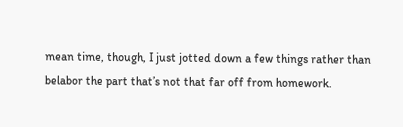mean time, though, I just jotted down a few things rather than belabor the part that’s not that far off from homework.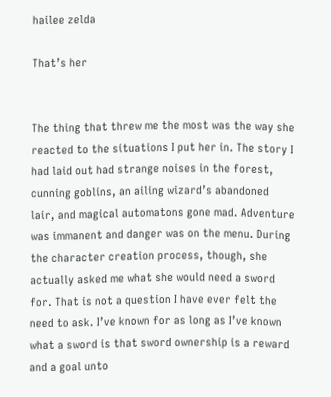hailee zelda

That’s her


The thing that threw me the most was the way she reacted to the situations I put her in. The story I had laid out had strange noises in the forest, cunning goblins, an ailing wizard’s abandoned lair, and magical automatons gone mad. Adventure was immanent and danger was on the menu. During the character creation process, though, she actually asked me what she would need a sword for. That is not a question I have ever felt the need to ask. I’ve known for as long as I’ve known what a sword is that sword ownership is a reward and a goal unto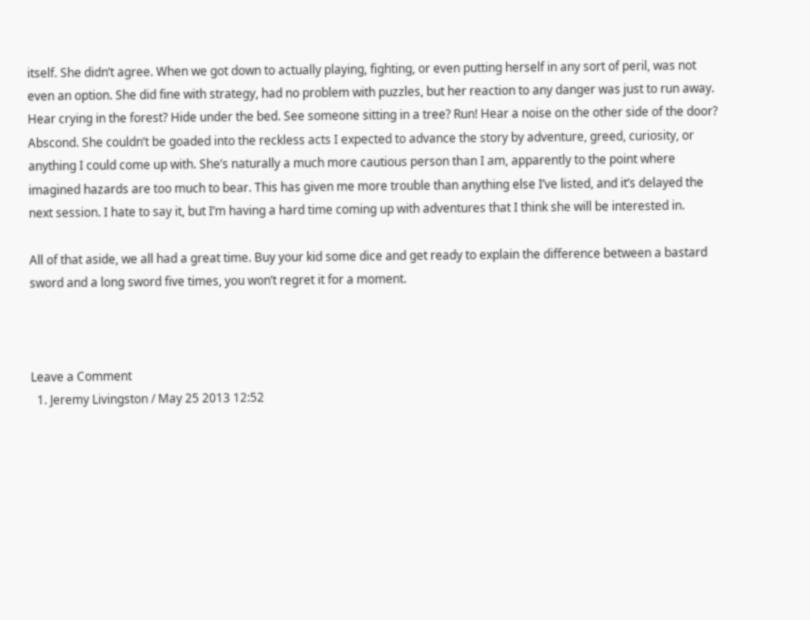itself. She didn’t agree. When we got down to actually playing, fighting, or even putting herself in any sort of peril, was not even an option. She did fine with strategy, had no problem with puzzles, but her reaction to any danger was just to run away. Hear crying in the forest? Hide under the bed. See someone sitting in a tree? Run! Hear a noise on the other side of the door? Abscond. She couldn’t be goaded into the reckless acts I expected to advance the story by adventure, greed, curiosity, or anything I could come up with. She’s naturally a much more cautious person than I am, apparently to the point where imagined hazards are too much to bear. This has given me more trouble than anything else I’ve listed, and it’s delayed the next session. I hate to say it, but I’m having a hard time coming up with adventures that I think she will be interested in.

All of that aside, we all had a great time. Buy your kid some dice and get ready to explain the difference between a bastard sword and a long sword five times, you won’t regret it for a moment.



Leave a Comment
  1. Jeremy Livingston / May 25 2013 12:52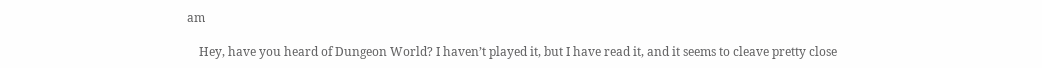am

    Hey, have you heard of Dungeon World? I haven’t played it, but I have read it, and it seems to cleave pretty close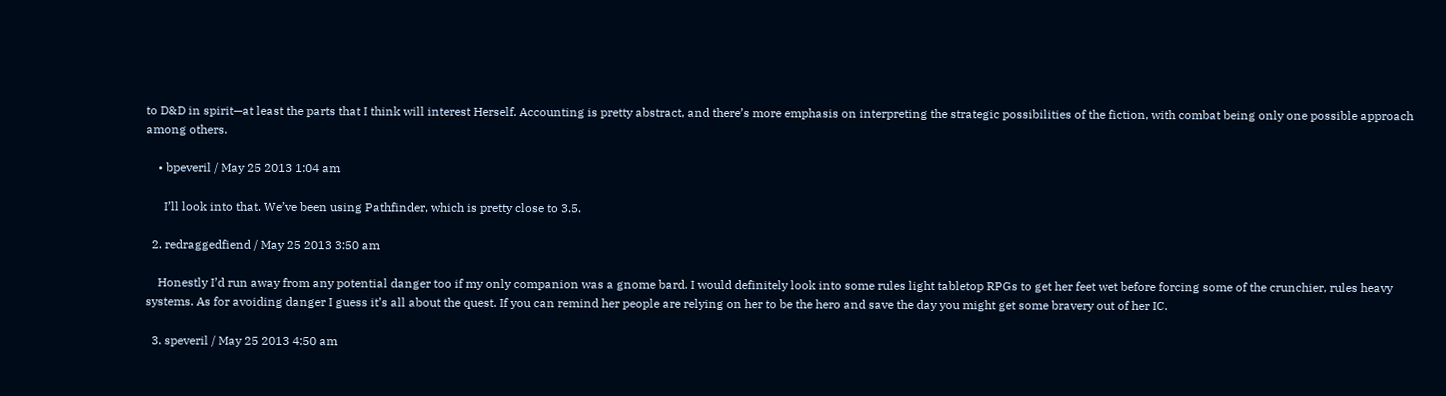to D&D in spirit—at least the parts that I think will interest Herself. Accounting is pretty abstract, and there’s more emphasis on interpreting the strategic possibilities of the fiction, with combat being only one possible approach among others.

    • bpeveril / May 25 2013 1:04 am

      I’ll look into that. We’ve been using Pathfinder, which is pretty close to 3.5.

  2. redraggedfiend / May 25 2013 3:50 am

    Honestly I’d run away from any potential danger too if my only companion was a gnome bard. I would definitely look into some rules light tabletop RPGs to get her feet wet before forcing some of the crunchier, rules heavy systems. As for avoiding danger I guess it’s all about the quest. If you can remind her people are relying on her to be the hero and save the day you might get some bravery out of her IC.

  3. speveril / May 25 2013 4:50 am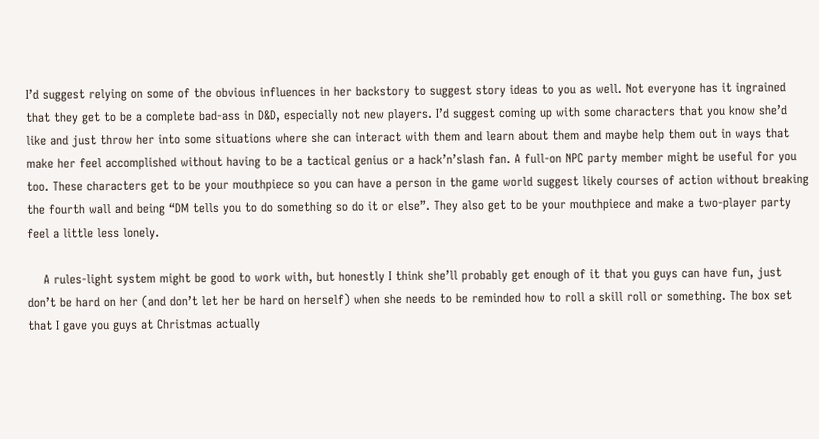I’d suggest relying on some of the obvious influences in her backstory to suggest story ideas to you as well. Not everyone has it ingrained that they get to be a complete bad-ass in D&D, especially not new players. I’d suggest coming up with some characters that you know she’d like and just throw her into some situations where she can interact with them and learn about them and maybe help them out in ways that make her feel accomplished without having to be a tactical genius or a hack’n’slash fan. A full-on NPC party member might be useful for you too. These characters get to be your mouthpiece so you can have a person in the game world suggest likely courses of action without breaking the fourth wall and being “DM tells you to do something so do it or else”. They also get to be your mouthpiece and make a two-player party feel a little less lonely.

    A rules-light system might be good to work with, but honestly I think she’ll probably get enough of it that you guys can have fun, just don’t be hard on her (and don’t let her be hard on herself) when she needs to be reminded how to roll a skill roll or something. The box set that I gave you guys at Christmas actually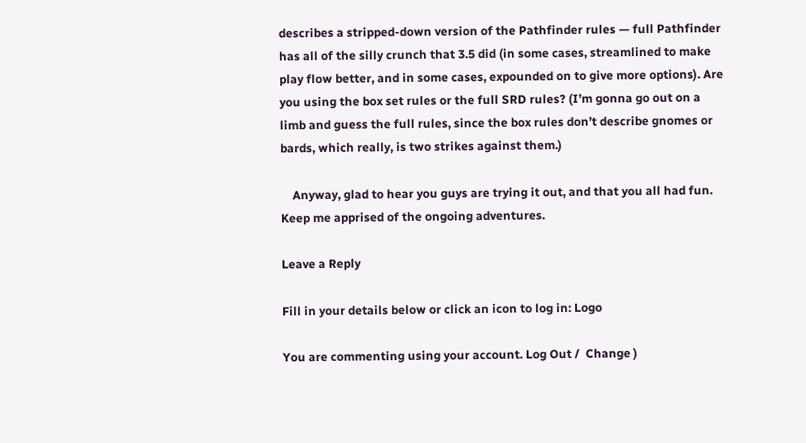describes a stripped-down version of the Pathfinder rules — full Pathfinder has all of the silly crunch that 3.5 did (in some cases, streamlined to make play flow better, and in some cases, expounded on to give more options). Are you using the box set rules or the full SRD rules? (I’m gonna go out on a limb and guess the full rules, since the box rules don’t describe gnomes or bards, which really, is two strikes against them.)

    Anyway, glad to hear you guys are trying it out, and that you all had fun. Keep me apprised of the ongoing adventures.

Leave a Reply

Fill in your details below or click an icon to log in: Logo

You are commenting using your account. Log Out /  Change )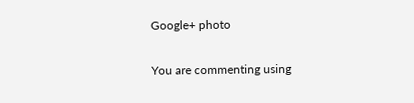Google+ photo

You are commenting using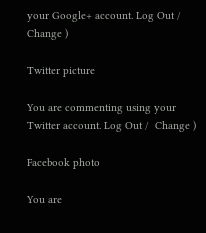your Google+ account. Log Out /  Change )

Twitter picture

You are commenting using your Twitter account. Log Out /  Change )

Facebook photo

You are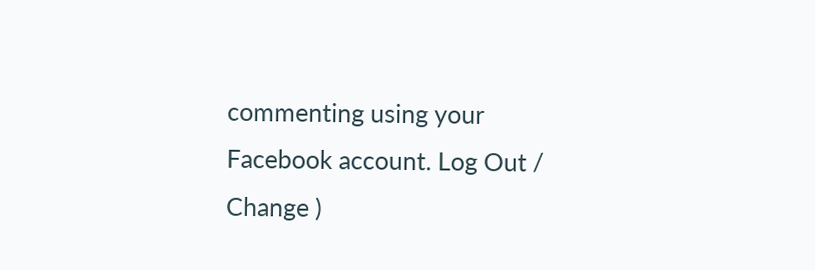commenting using your Facebook account. Log Out /  Change )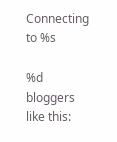Connecting to %s

%d bloggers like this: